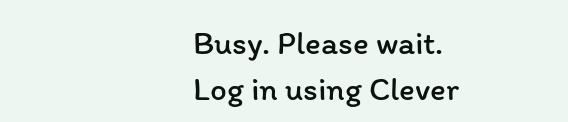Busy. Please wait.
Log in using Clever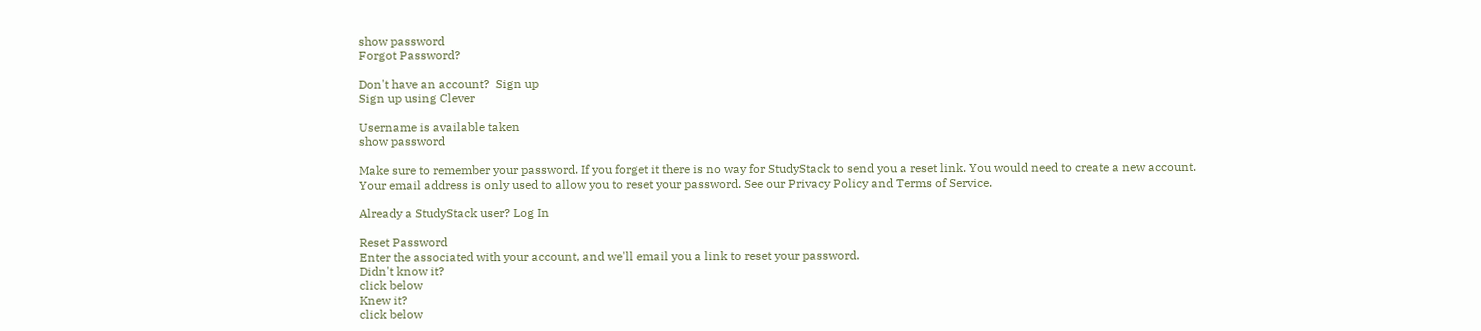show password
Forgot Password?

Don't have an account?  Sign up
Sign up using Clever

Username is available taken
show password

Make sure to remember your password. If you forget it there is no way for StudyStack to send you a reset link. You would need to create a new account.
Your email address is only used to allow you to reset your password. See our Privacy Policy and Terms of Service.

Already a StudyStack user? Log In

Reset Password
Enter the associated with your account, and we'll email you a link to reset your password.
Didn't know it?
click below
Knew it?
click below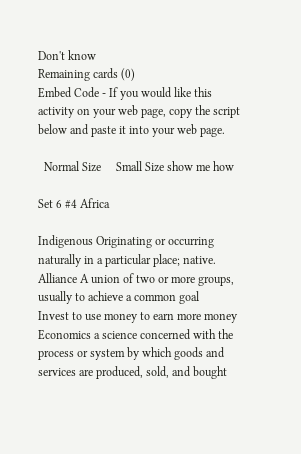Don't know
Remaining cards (0)
Embed Code - If you would like this activity on your web page, copy the script below and paste it into your web page.

  Normal Size     Small Size show me how

Set 6 #4 Africa

Indigenous Originating or occurring naturally in a particular place; native.
Alliance A union of two or more groups, usually to achieve a common goal
Invest to use money to earn more money
Economics a science concerned with the process or system by which goods and services are produced, sold, and bought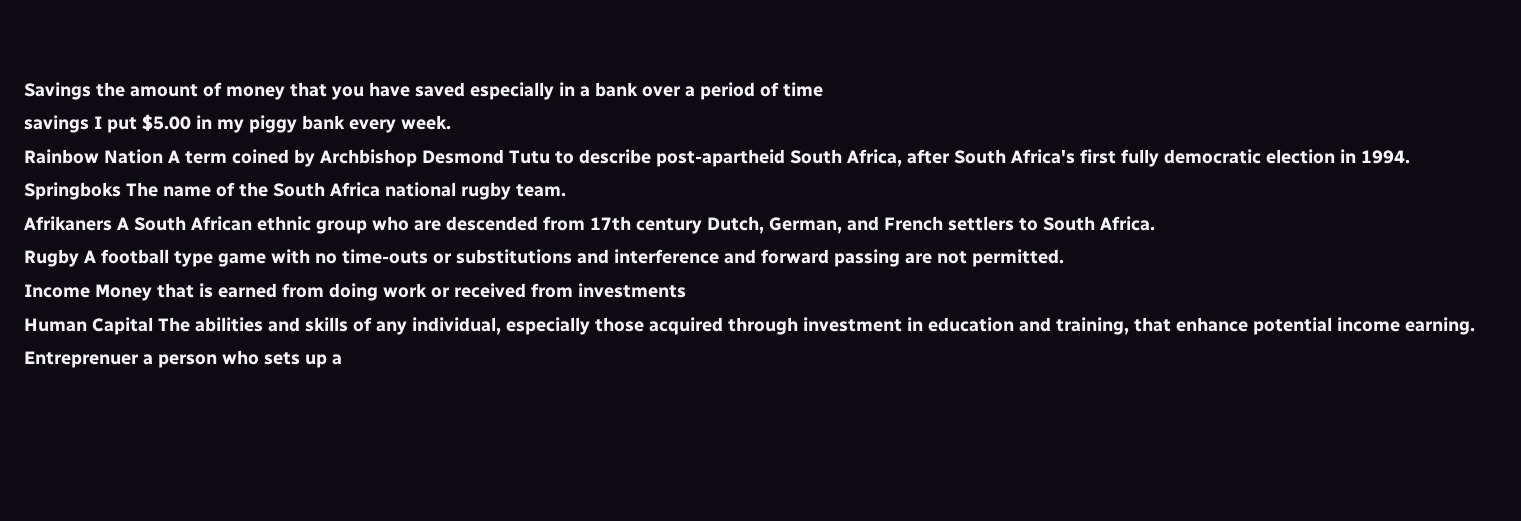Savings the amount of money that you have saved especially in a bank over a period of time
savings I put $5.00 in my piggy bank every week.
Rainbow Nation A term coined by Archbishop Desmond Tutu to describe post-apartheid South Africa, after South Africa's first fully democratic election in 1994.
Springboks The name of the South Africa national rugby team.
Afrikaners A South African ethnic group who are descended from 17th century Dutch, German, and French settlers to South Africa.
Rugby A football type game with no time-outs or substitutions and interference and forward passing are not permitted.
Income Money that is earned from doing work or received from investments
Human Capital The abilities and skills of any individual, especially those acquired through investment in education and training, that enhance potential income earning.
Entreprenuer a person who sets up a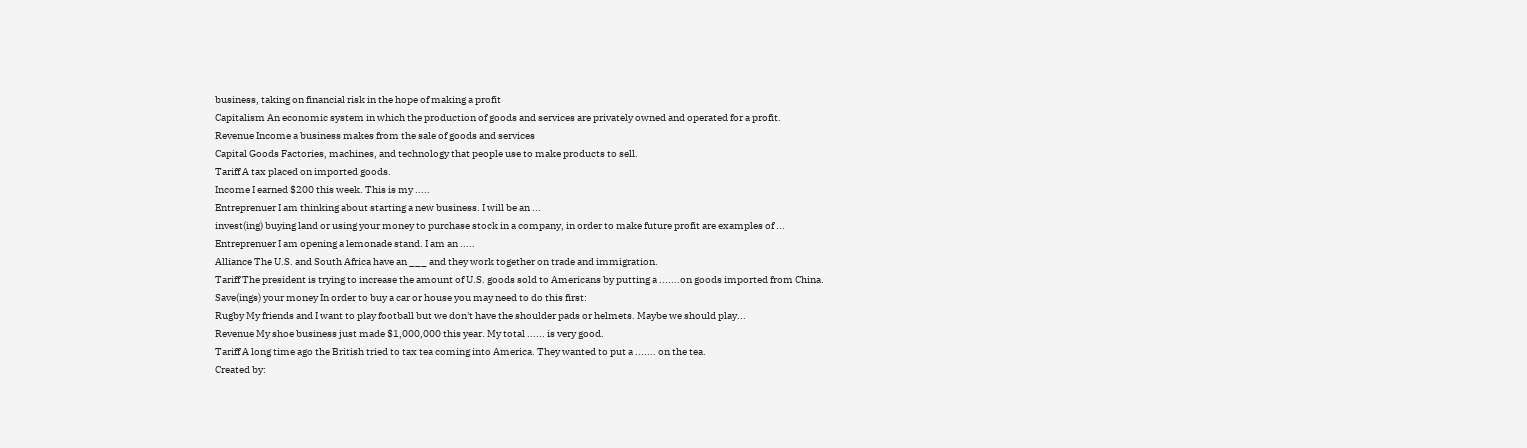business, taking on financial risk in the hope of making a profit
Capitalism An economic system in which the production of goods and services are privately owned and operated for a profit.
Revenue Income a business makes from the sale of goods and services
Capital Goods Factories, machines, and technology that people use to make products to sell.
Tariff A tax placed on imported goods.
Income I earned $200 this week. This is my .....
Entreprenuer I am thinking about starting a new business. I will be an ...
invest(ing) buying land or using your money to purchase stock in a company, in order to make future profit are examples of ...
Entreprenuer I am opening a lemonade stand. I am an .....
Alliance The U.S. and South Africa have an ___ and they work together on trade and immigration.
Tariff The president is trying to increase the amount of U.S. goods sold to Americans by putting a .......on goods imported from China.
Save(ings) your money In order to buy a car or house you may need to do this first:
Rugby My friends and I want to play football but we don't have the shoulder pads or helmets. Maybe we should play...
Revenue My shoe business just made $1,000,000 this year. My total ...... is very good.
Tariff A long time ago the British tried to tax tea coming into America. They wanted to put a ....... on the tea.
Created by: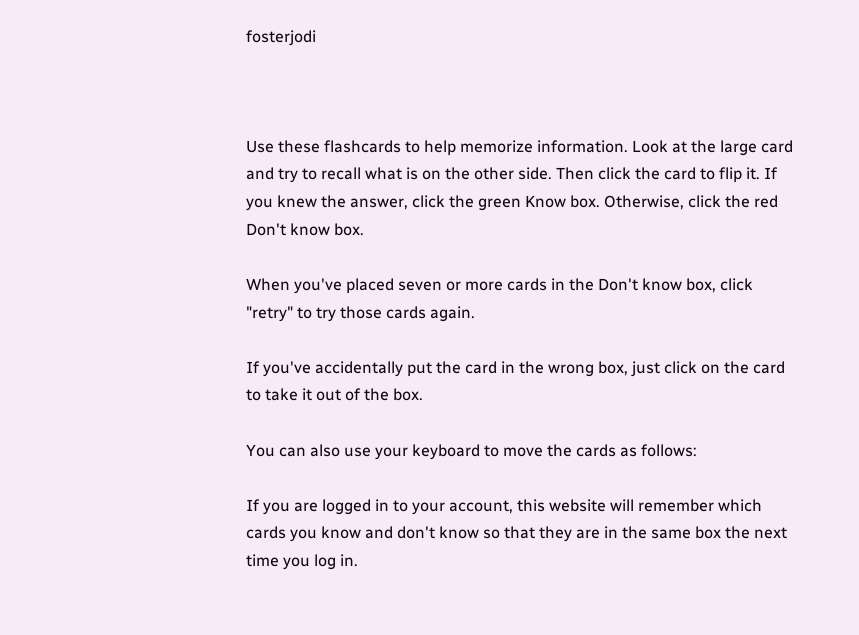fosterjodi



Use these flashcards to help memorize information. Look at the large card and try to recall what is on the other side. Then click the card to flip it. If you knew the answer, click the green Know box. Otherwise, click the red Don't know box.

When you've placed seven or more cards in the Don't know box, click "retry" to try those cards again.

If you've accidentally put the card in the wrong box, just click on the card to take it out of the box.

You can also use your keyboard to move the cards as follows:

If you are logged in to your account, this website will remember which cards you know and don't know so that they are in the same box the next time you log in.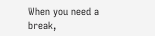When you need a break,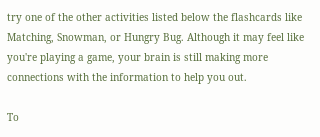try one of the other activities listed below the flashcards like Matching, Snowman, or Hungry Bug. Although it may feel like you're playing a game, your brain is still making more connections with the information to help you out.

To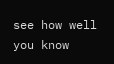see how well you know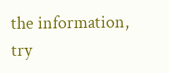the information, try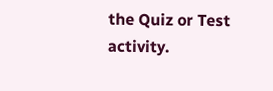the Quiz or Test activity.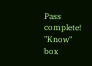Pass complete!
"Know" box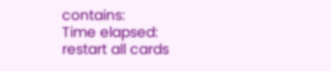contains:
Time elapsed:
restart all cards